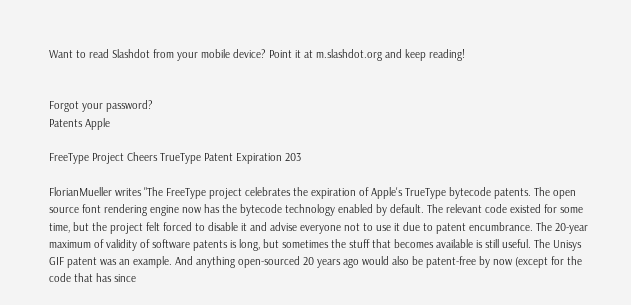Want to read Slashdot from your mobile device? Point it at m.slashdot.org and keep reading!


Forgot your password?
Patents Apple

FreeType Project Cheers TrueType Patent Expiration 203

FlorianMueller writes "The FreeType project celebrates the expiration of Apple's TrueType bytecode patents. The open source font rendering engine now has the bytecode technology enabled by default. The relevant code existed for some time, but the project felt forced to disable it and advise everyone not to use it due to patent encumbrance. The 20-year maximum of validity of software patents is long, but sometimes the stuff that becomes available is still useful. The Unisys GIF patent was an example. And anything open-sourced 20 years ago would also be patent-free by now (except for the code that has since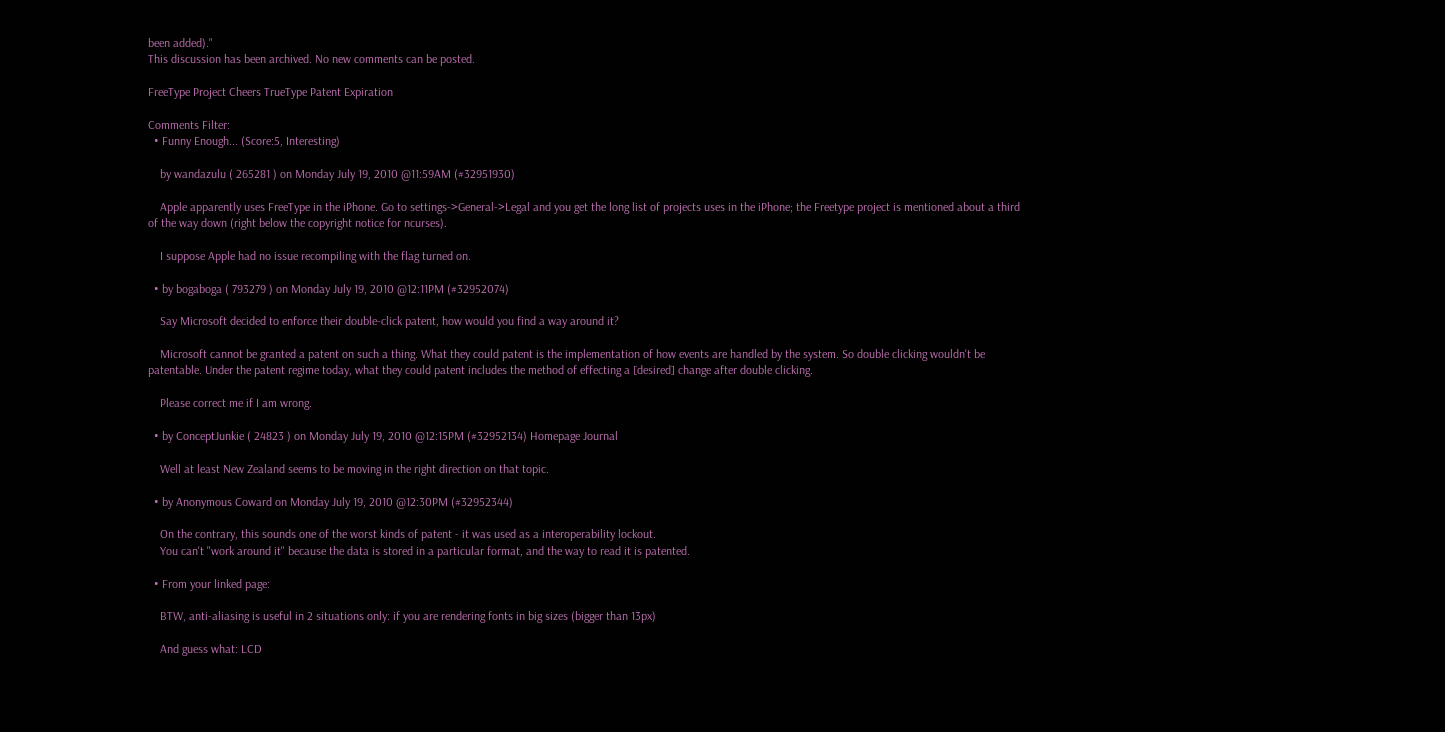been added)."
This discussion has been archived. No new comments can be posted.

FreeType Project Cheers TrueType Patent Expiration

Comments Filter:
  • Funny Enough... (Score:5, Interesting)

    by wandazulu ( 265281 ) on Monday July 19, 2010 @11:59AM (#32951930)

    Apple apparently uses FreeType in the iPhone. Go to settings->General->Legal and you get the long list of projects uses in the iPhone; the Freetype project is mentioned about a third of the way down (right below the copyright notice for ncurses).

    I suppose Apple had no issue recompiling with the flag turned on.

  • by bogaboga ( 793279 ) on Monday July 19, 2010 @12:11PM (#32952074)

    Say Microsoft decided to enforce their double-click patent, how would you find a way around it?

    Microsoft cannot be granted a patent on such a thing. What they could patent is the implementation of how events are handled by the system. So double clicking wouldn't be patentable. Under the patent regime today, what they could patent includes the method of effecting a [desired] change after double clicking.

    Please correct me if I am wrong.

  • by ConceptJunkie ( 24823 ) on Monday July 19, 2010 @12:15PM (#32952134) Homepage Journal

    Well at least New Zealand seems to be moving in the right direction on that topic.

  • by Anonymous Coward on Monday July 19, 2010 @12:30PM (#32952344)

    On the contrary, this sounds one of the worst kinds of patent - it was used as a interoperability lockout.
    You can't "work around it" because the data is stored in a particular format, and the way to read it is patented.

  • From your linked page:

    BTW, anti-aliasing is useful in 2 situations only: if you are rendering fonts in big sizes (bigger than 13px)

    And guess what: LCD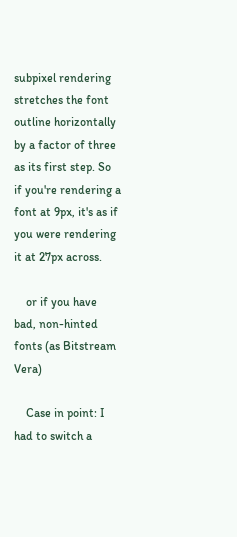subpixel rendering stretches the font outline horizontally by a factor of three as its first step. So if you're rendering a font at 9px, it's as if you were rendering it at 27px across.

    or if you have bad, non-hinted fonts (as Bitstream Vera)

    Case in point: I had to switch a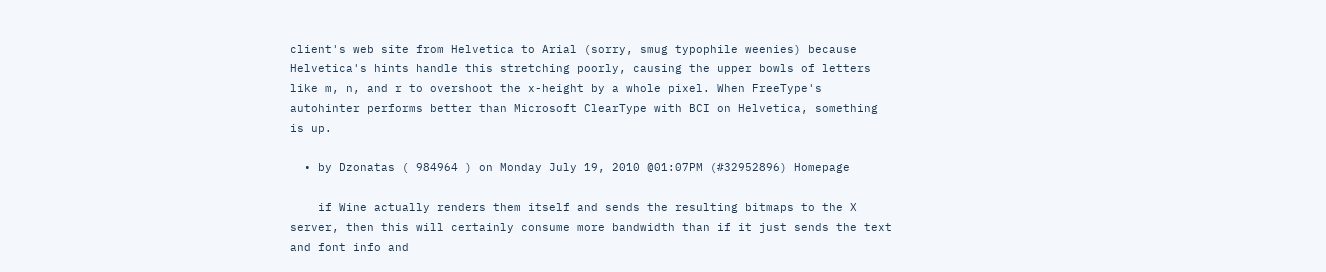client's web site from Helvetica to Arial (sorry, smug typophile weenies) because Helvetica's hints handle this stretching poorly, causing the upper bowls of letters like m, n, and r to overshoot the x-height by a whole pixel. When FreeType's autohinter performs better than Microsoft ClearType with BCI on Helvetica, something is up.

  • by Dzonatas ( 984964 ) on Monday July 19, 2010 @01:07PM (#32952896) Homepage

    if Wine actually renders them itself and sends the resulting bitmaps to the X server, then this will certainly consume more bandwidth than if it just sends the text and font info and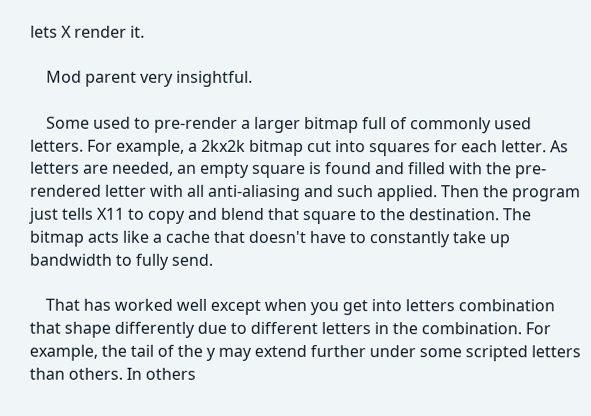lets X render it.

    Mod parent very insightful.

    Some used to pre-render a larger bitmap full of commonly used letters. For example, a 2kx2k bitmap cut into squares for each letter. As letters are needed, an empty square is found and filled with the pre-rendered letter with all anti-aliasing and such applied. Then the program just tells X11 to copy and blend that square to the destination. The bitmap acts like a cache that doesn't have to constantly take up bandwidth to fully send.

    That has worked well except when you get into letters combination that shape differently due to different letters in the combination. For example, the tail of the y may extend further under some scripted letters than others. In others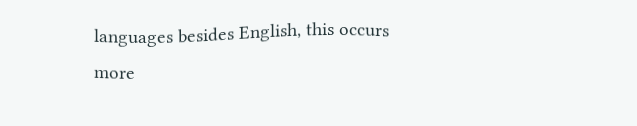languages besides English, this occurs more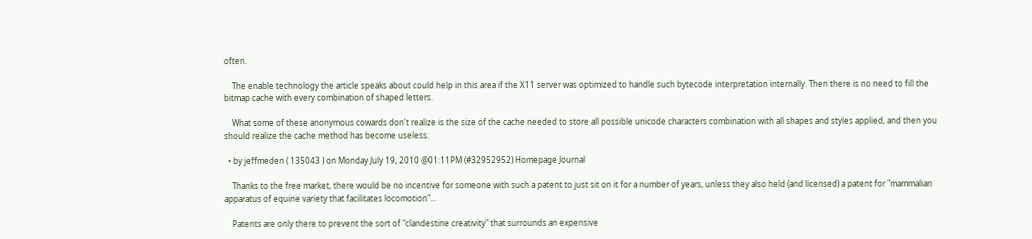often.

    The enable technology the article speaks about could help in this area if the X11 server was optimized to handle such bytecode interpretation internally. Then there is no need to fill the bitmap cache with every combination of shaped letters.

    What some of these anonymous cowards don't realize is the size of the cache needed to store all possible unicode characters combination with all shapes and styles applied, and then you should realize the cache method has become useless.

  • by jeffmeden ( 135043 ) on Monday July 19, 2010 @01:11PM (#32952952) Homepage Journal

    Thanks to the free market, there would be no incentive for someone with such a patent to just sit on it for a number of years, unless they also held (and licensed) a patent for "mammalian apparatus of equine variety that facilitates locomotion"...

    Patents are only there to prevent the sort of "clandestine creativity" that surrounds an expensive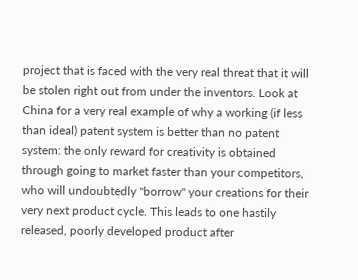project that is faced with the very real threat that it will be stolen right out from under the inventors. Look at China for a very real example of why a working (if less than ideal) patent system is better than no patent system: the only reward for creativity is obtained through going to market faster than your competitors, who will undoubtedly "borrow" your creations for their very next product cycle. This leads to one hastily released, poorly developed product after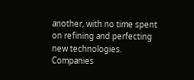another, with no time spent on refining and perfecting new technologies. Companies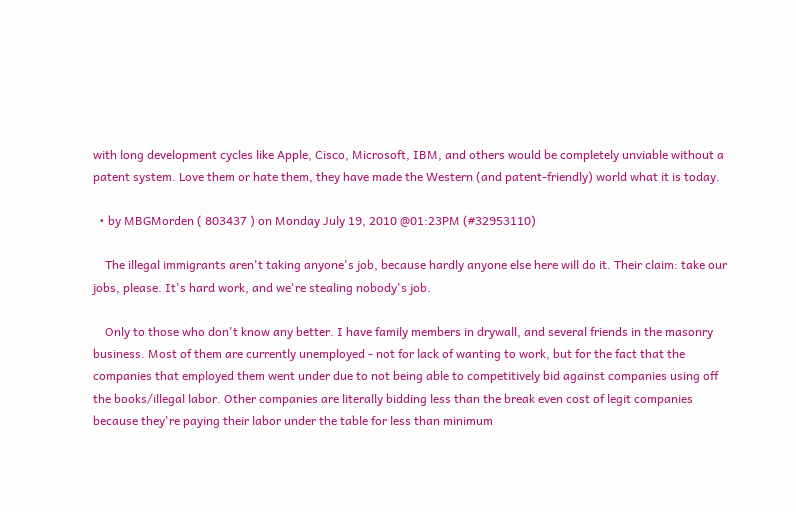with long development cycles like Apple, Cisco, Microsoft, IBM, and others would be completely unviable without a patent system. Love them or hate them, they have made the Western (and patent-friendly) world what it is today.

  • by MBGMorden ( 803437 ) on Monday July 19, 2010 @01:23PM (#32953110)

    The illegal immigrants aren't taking anyone's job, because hardly anyone else here will do it. Their claim: take our jobs, please. It's hard work, and we're stealing nobody's job.

    Only to those who don't know any better. I have family members in drywall, and several friends in the masonry business. Most of them are currently unemployed - not for lack of wanting to work, but for the fact that the companies that employed them went under due to not being able to competitively bid against companies using off the books/illegal labor. Other companies are literally bidding less than the break even cost of legit companies because they're paying their labor under the table for less than minimum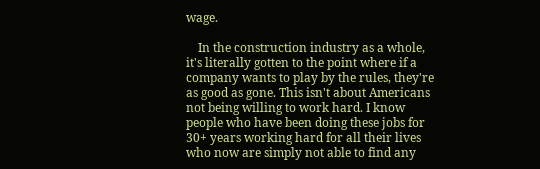wage.

    In the construction industry as a whole, it's literally gotten to the point where if a company wants to play by the rules, they're as good as gone. This isn't about Americans not being willing to work hard. I know people who have been doing these jobs for 30+ years working hard for all their lives who now are simply not able to find any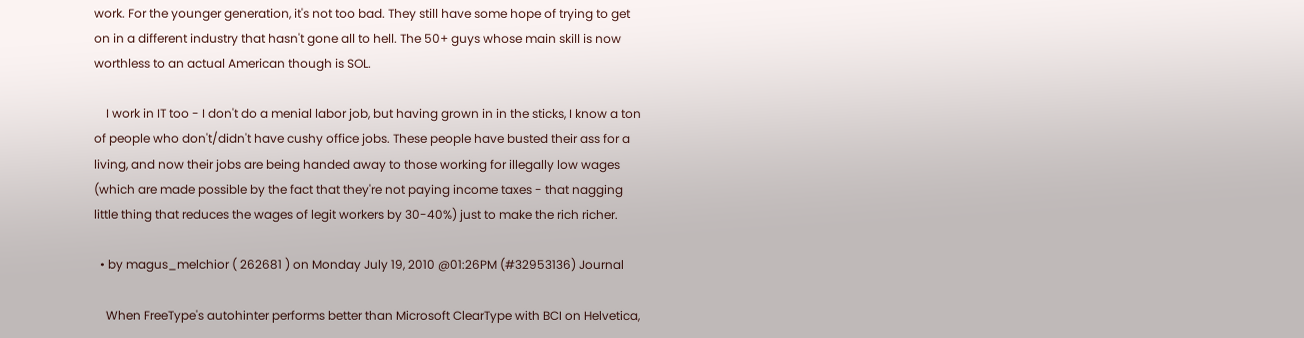work. For the younger generation, it's not too bad. They still have some hope of trying to get on in a different industry that hasn't gone all to hell. The 50+ guys whose main skill is now worthless to an actual American though is SOL.

    I work in IT too - I don't do a menial labor job, but having grown in in the sticks, I know a ton of people who don't/didn't have cushy office jobs. These people have busted their ass for a living, and now their jobs are being handed away to those working for illegally low wages (which are made possible by the fact that they're not paying income taxes - that nagging little thing that reduces the wages of legit workers by 30-40%) just to make the rich richer.

  • by magus_melchior ( 262681 ) on Monday July 19, 2010 @01:26PM (#32953136) Journal

    When FreeType's autohinter performs better than Microsoft ClearType with BCI on Helvetica,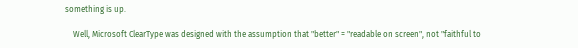something is up.

    Well, Microsoft ClearType was designed with the assumption that "better" = "readable on screen", not "faithful to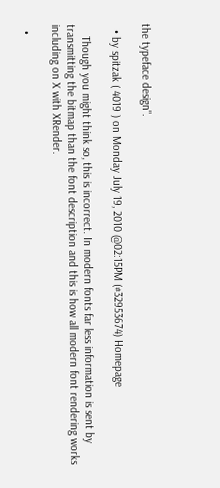the typeface design".

  • by spitzak ( 4019 ) on Monday July 19, 2010 @02:15PM (#32953674) Homepage

    Though you might think so, this is incorrect. In modern fonts far less information is sent by transmitting the bitmap than the font description and this is how all modern font rendering works including on X with XRender.

  •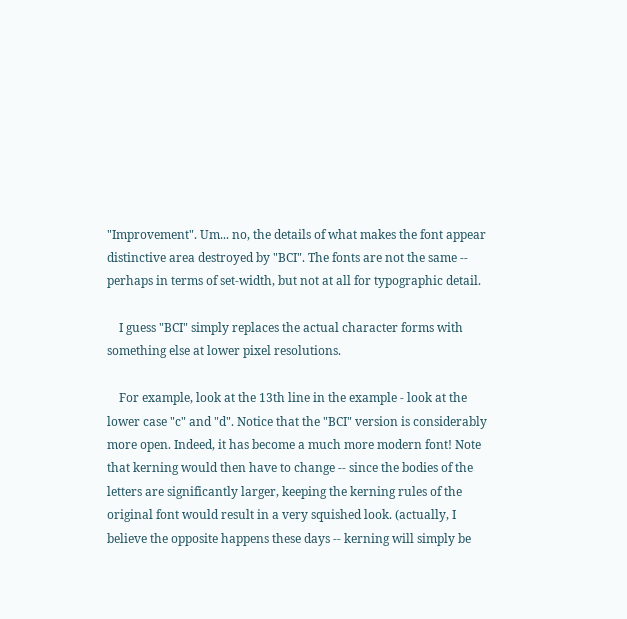"Improvement". Um... no, the details of what makes the font appear distinctive area destroyed by "BCI". The fonts are not the same -- perhaps in terms of set-width, but not at all for typographic detail.

    I guess "BCI" simply replaces the actual character forms with something else at lower pixel resolutions.

    For example, look at the 13th line in the example - look at the lower case "c" and "d". Notice that the "BCI" version is considerably more open. Indeed, it has become a much more modern font! Note that kerning would then have to change -- since the bodies of the letters are significantly larger, keeping the kerning rules of the original font would result in a very squished look. (actually, I believe the opposite happens these days -- kerning will simply be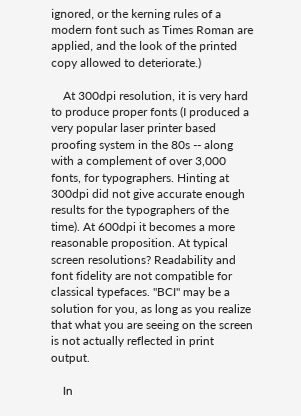ignored, or the kerning rules of a modern font such as Times Roman are applied, and the look of the printed copy allowed to deteriorate.)

    At 300dpi resolution, it is very hard to produce proper fonts (I produced a very popular laser printer based proofing system in the 80s -- along with a complement of over 3,000 fonts, for typographers. Hinting at 300dpi did not give accurate enough results for the typographers of the time). At 600dpi it becomes a more reasonable proposition. At typical screen resolutions? Readability and font fidelity are not compatible for classical typefaces. "BCI" may be a solution for you, as long as you realize that what you are seeing on the screen is not actually reflected in print output.

    In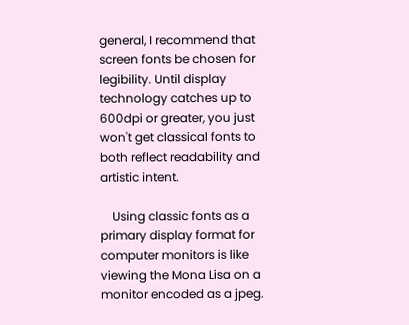general, I recommend that screen fonts be chosen for legibility. Until display technology catches up to 600dpi or greater, you just won't get classical fonts to both reflect readability and artistic intent.

    Using classic fonts as a primary display format for computer monitors is like viewing the Mona Lisa on a monitor encoded as a jpeg.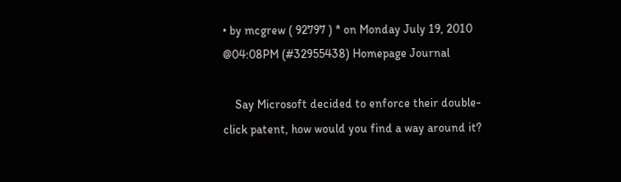• by mcgrew ( 92797 ) * on Monday July 19, 2010 @04:08PM (#32955438) Homepage Journal

    Say Microsoft decided to enforce their double-click patent, how would you find a way around it?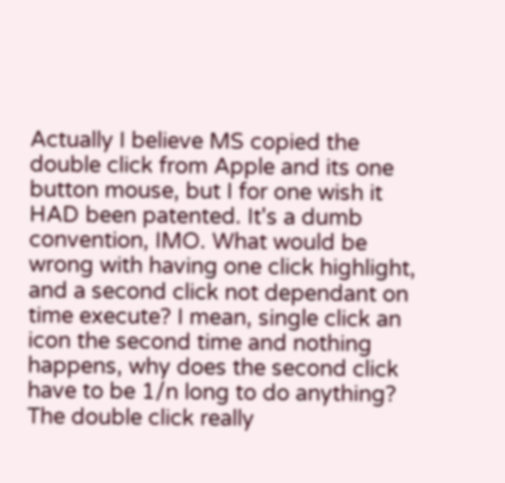Actually I believe MS copied the double click from Apple and its one button mouse, but I for one wish it HAD been patented. It's a dumb convention, IMO. What would be wrong with having one click highlight, and a second click not dependant on time execute? I mean, single click an icon the second time and nothing happens, why does the second click have to be 1/n long to do anything? The double click really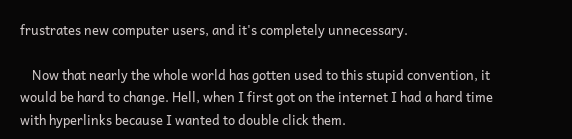frustrates new computer users, and it's completely unnecessary.

    Now that nearly the whole world has gotten used to this stupid convention, it would be hard to change. Hell, when I first got on the internet I had a hard time with hyperlinks because I wanted to double click them.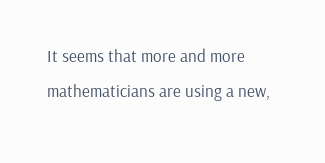It seems that more and more mathematicians are using a new,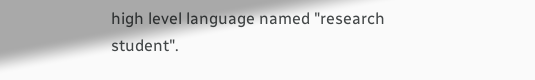high level language named "research student".